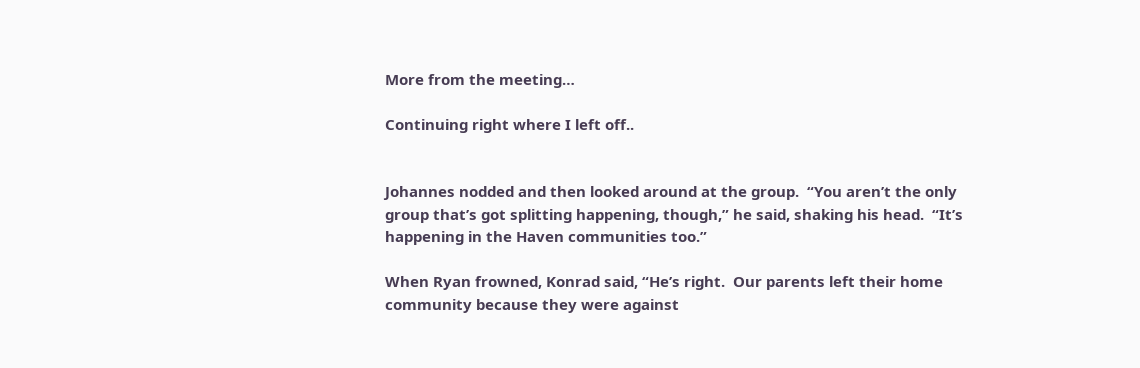More from the meeting…

Continuing right where I left off..


Johannes nodded and then looked around at the group.  “You aren’t the only group that’s got splitting happening, though,” he said, shaking his head.  “It’s happening in the Haven communities too.”

When Ryan frowned, Konrad said, “He’s right.  Our parents left their home community because they were against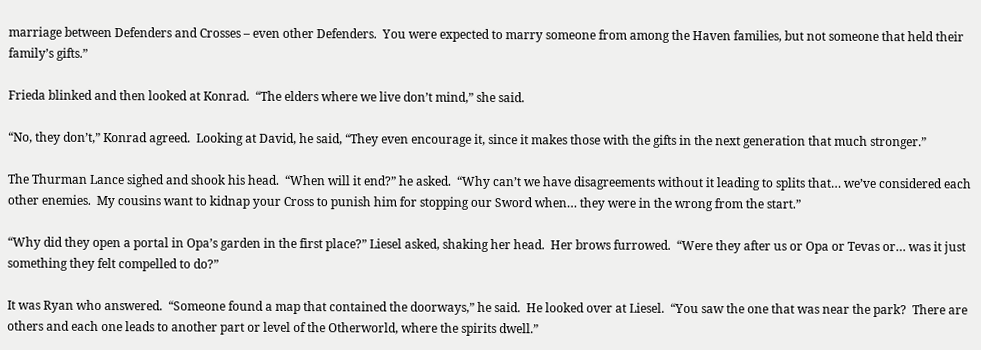marriage between Defenders and Crosses – even other Defenders.  You were expected to marry someone from among the Haven families, but not someone that held their family’s gifts.”

Frieda blinked and then looked at Konrad.  “The elders where we live don’t mind,” she said.

“No, they don’t,” Konrad agreed.  Looking at David, he said, “They even encourage it, since it makes those with the gifts in the next generation that much stronger.”

The Thurman Lance sighed and shook his head.  “When will it end?” he asked.  “Why can’t we have disagreements without it leading to splits that… we’ve considered each other enemies.  My cousins want to kidnap your Cross to punish him for stopping our Sword when… they were in the wrong from the start.”

“Why did they open a portal in Opa’s garden in the first place?” Liesel asked, shaking her head.  Her brows furrowed.  “Were they after us or Opa or Tevas or… was it just something they felt compelled to do?”

It was Ryan who answered.  “Someone found a map that contained the doorways,” he said.  He looked over at Liesel.  “You saw the one that was near the park?  There are others and each one leads to another part or level of the Otherworld, where the spirits dwell.”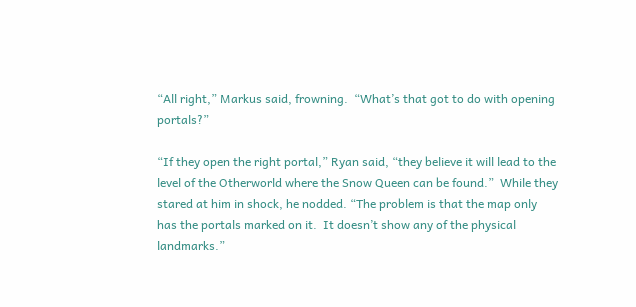“All right,” Markus said, frowning.  “What’s that got to do with opening portals?”

“If they open the right portal,” Ryan said, “they believe it will lead to the level of the Otherworld where the Snow Queen can be found.”  While they stared at him in shock, he nodded. “The problem is that the map only has the portals marked on it.  It doesn’t show any of the physical landmarks.”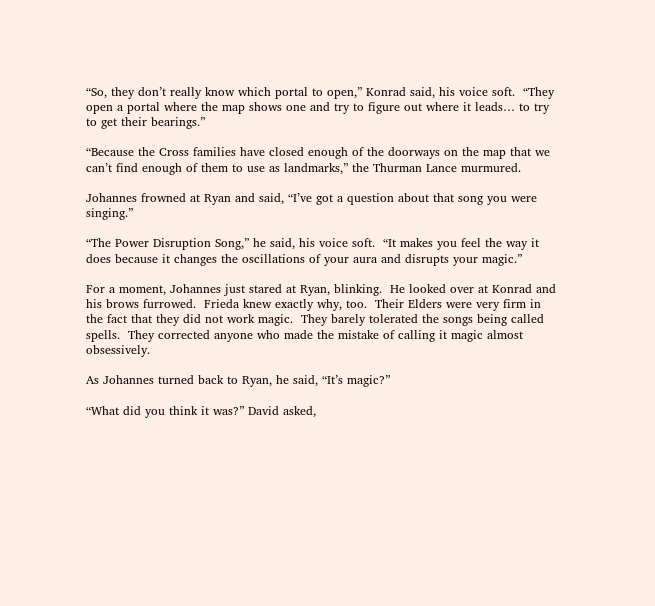“So, they don’t really know which portal to open,” Konrad said, his voice soft.  “They open a portal where the map shows one and try to figure out where it leads… to try to get their bearings.”

“Because the Cross families have closed enough of the doorways on the map that we can’t find enough of them to use as landmarks,” the Thurman Lance murmured.

Johannes frowned at Ryan and said, “I’ve got a question about that song you were singing.”

“The Power Disruption Song,” he said, his voice soft.  “It makes you feel the way it does because it changes the oscillations of your aura and disrupts your magic.”

For a moment, Johannes just stared at Ryan, blinking.  He looked over at Konrad and his brows furrowed.  Frieda knew exactly why, too.  Their Elders were very firm in the fact that they did not work magic.  They barely tolerated the songs being called spells.  They corrected anyone who made the mistake of calling it magic almost obsessively.

As Johannes turned back to Ryan, he said, “It’s magic?”

“What did you think it was?” David asked,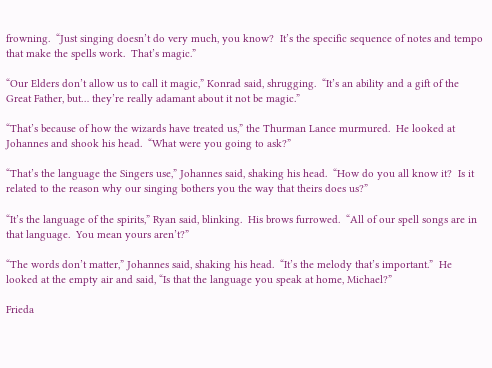frowning.  “Just singing doesn’t do very much, you know?  It’s the specific sequence of notes and tempo that make the spells work.  That’s magic.”

“Our Elders don’t allow us to call it magic,” Konrad said, shrugging.  “It’s an ability and a gift of the Great Father, but… they’re really adamant about it not be magic.”

“That’s because of how the wizards have treated us,” the Thurman Lance murmured.  He looked at Johannes and shook his head.  “What were you going to ask?”

“That’s the language the Singers use,” Johannes said, shaking his head.  “How do you all know it?  Is it related to the reason why our singing bothers you the way that theirs does us?”

“It’s the language of the spirits,” Ryan said, blinking.  His brows furrowed.  “All of our spell songs are in that language.  You mean yours aren’t?”

“The words don’t matter,” Johannes said, shaking his head.  “It’s the melody that’s important.”  He looked at the empty air and said, “Is that the language you speak at home, Michael?”

Frieda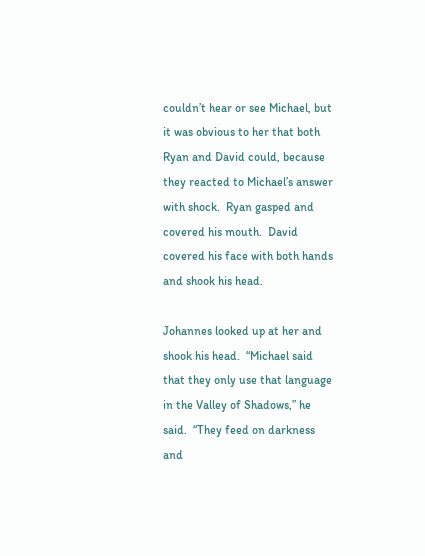couldn’t hear or see Michael, but it was obvious to her that both Ryan and David could, because they reacted to Michael’s answer with shock.  Ryan gasped and covered his mouth.  David covered his face with both hands and shook his head.

Johannes looked up at her and shook his head.  “Michael said that they only use that language in the Valley of Shadows,” he said.  “They feed on darkness and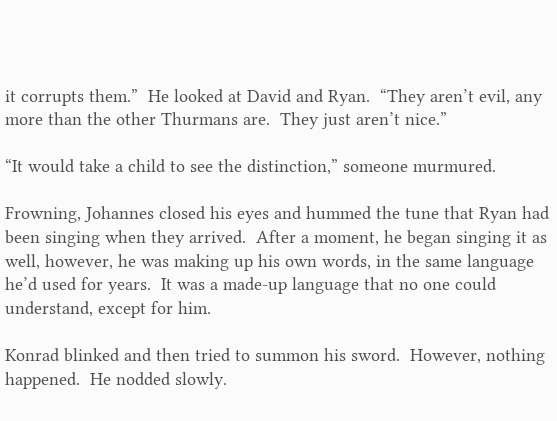it corrupts them.”  He looked at David and Ryan.  “They aren’t evil, any more than the other Thurmans are.  They just aren’t nice.”

“It would take a child to see the distinction,” someone murmured.

Frowning, Johannes closed his eyes and hummed the tune that Ryan had been singing when they arrived.  After a moment, he began singing it as well, however, he was making up his own words, in the same language he’d used for years.  It was a made-up language that no one could understand, except for him.

Konrad blinked and then tried to summon his sword.  However, nothing happened.  He nodded slowly.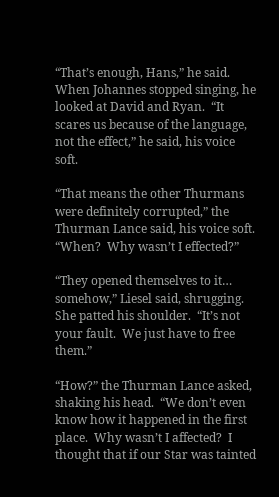“That’s enough, Hans,” he said.  When Johannes stopped singing, he looked at David and Ryan.  “It scares us because of the language, not the effect,” he said, his voice soft.

“That means the other Thurmans were definitely corrupted,” the Thurman Lance said, his voice soft.  “When?  Why wasn’t I effected?”

“They opened themselves to it… somehow,” Liesel said, shrugging.  She patted his shoulder.  “It’s not your fault.  We just have to free them.”

“How?” the Thurman Lance asked, shaking his head.  “We don’t even know how it happened in the first place.  Why wasn’t I affected?  I thought that if our Star was tainted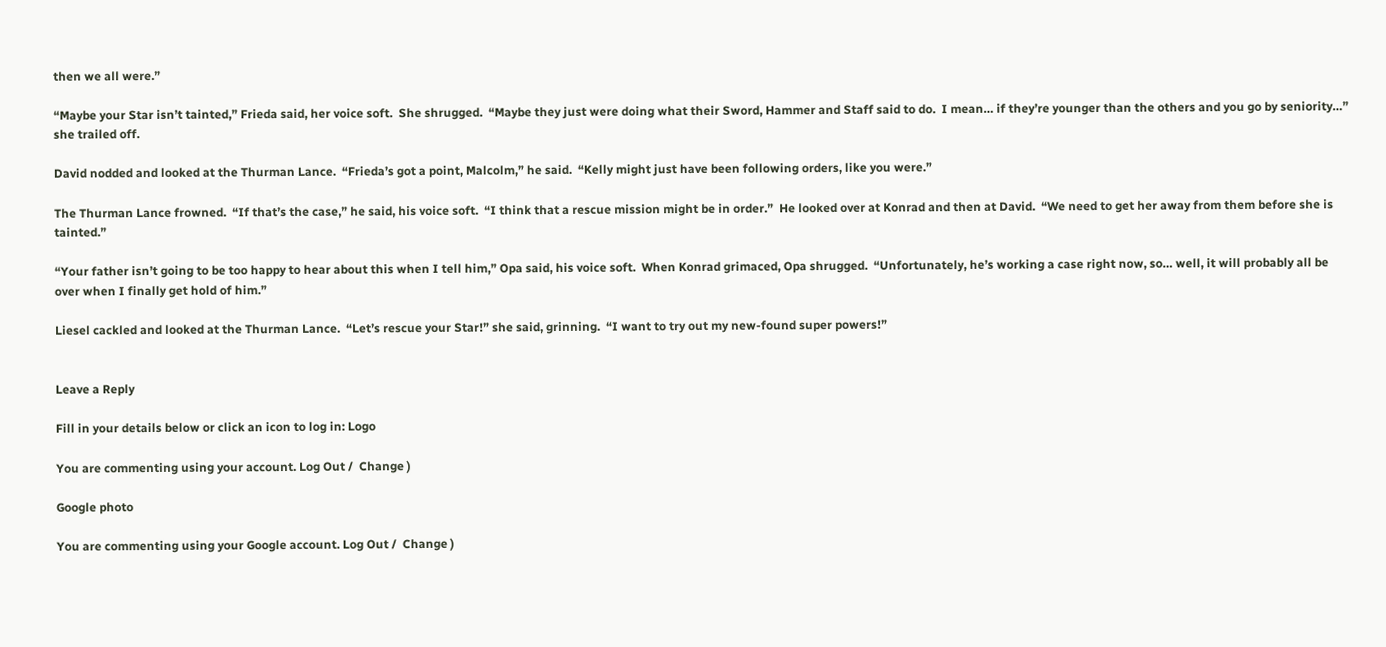then we all were.”

“Maybe your Star isn’t tainted,” Frieda said, her voice soft.  She shrugged.  “Maybe they just were doing what their Sword, Hammer and Staff said to do.  I mean… if they’re younger than the others and you go by seniority…” she trailed off.

David nodded and looked at the Thurman Lance.  “Frieda’s got a point, Malcolm,” he said.  “Kelly might just have been following orders, like you were.”

The Thurman Lance frowned.  “If that’s the case,” he said, his voice soft.  “I think that a rescue mission might be in order.”  He looked over at Konrad and then at David.  “We need to get her away from them before she is tainted.”

“Your father isn’t going to be too happy to hear about this when I tell him,” Opa said, his voice soft.  When Konrad grimaced, Opa shrugged.  “Unfortunately, he’s working a case right now, so… well, it will probably all be over when I finally get hold of him.”

Liesel cackled and looked at the Thurman Lance.  “Let’s rescue your Star!” she said, grinning.  “I want to try out my new-found super powers!”


Leave a Reply

Fill in your details below or click an icon to log in: Logo

You are commenting using your account. Log Out /  Change )

Google photo

You are commenting using your Google account. Log Out /  Change )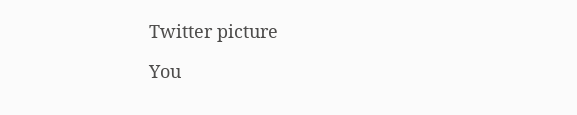Twitter picture

You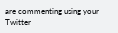are commenting using your Twitter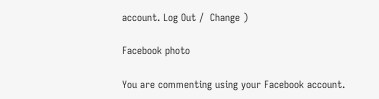account. Log Out /  Change )

Facebook photo

You are commenting using your Facebook account.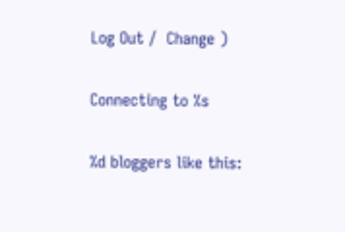Log Out /  Change )

Connecting to %s

%d bloggers like this: